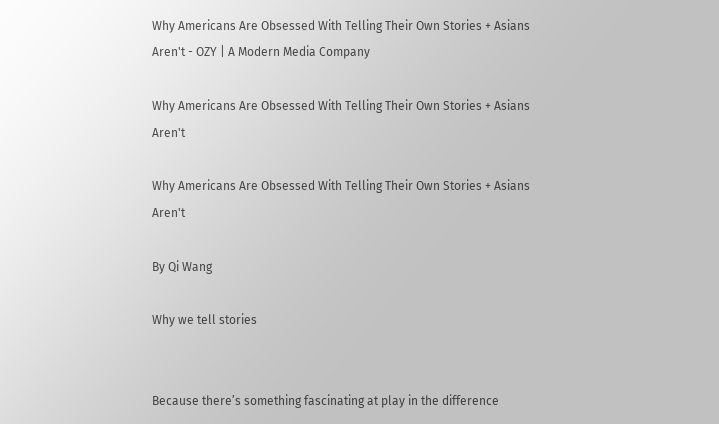Why Americans Are Obsessed With Telling Their Own Stories + Asians Aren't - OZY | A Modern Media Company

Why Americans Are Obsessed With Telling Their Own Stories + Asians Aren't

Why Americans Are Obsessed With Telling Their Own Stories + Asians Aren't

By Qi Wang

Why we tell stories


Because there’s something fascinating at play in the difference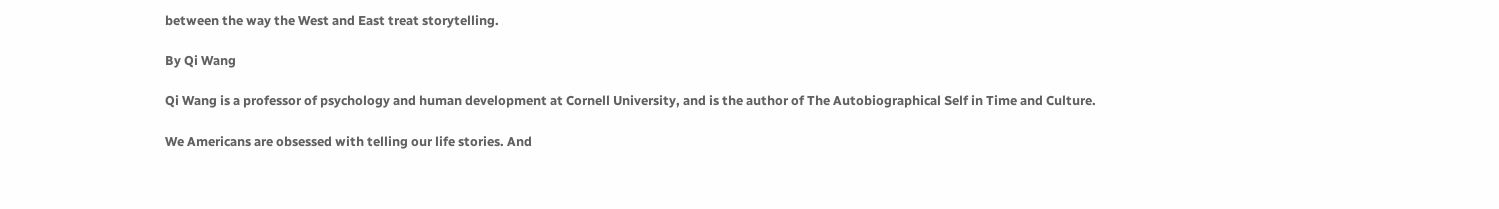between the way the West and East treat storytelling.

By Qi Wang

Qi Wang is a professor of psychology and human development at Cornell University, and is the author of The Autobiographical Self in Time and Culture.

We Americans are obsessed with telling our life stories. And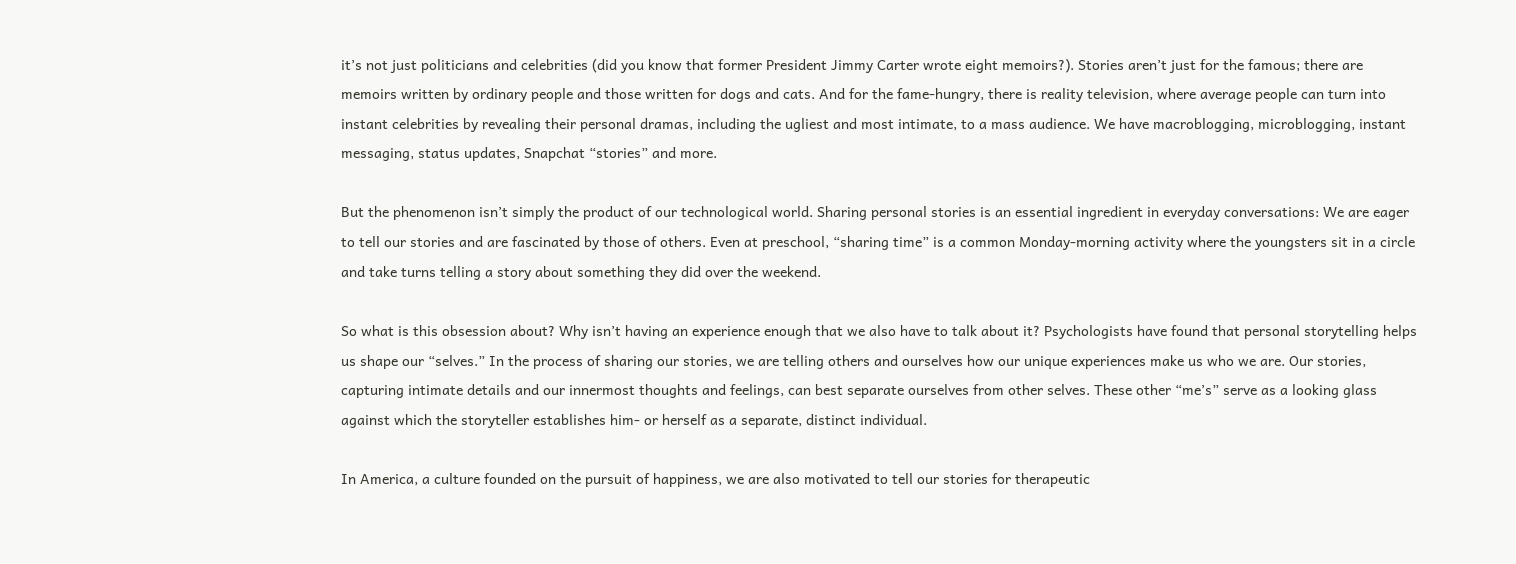it’s not just politicians and celebrities (did you know that former President Jimmy Carter wrote eight memoirs?). Stories aren’t just for the famous; there are memoirs written by ordinary people and those written for dogs and cats. And for the fame-hungry, there is reality television, where average people can turn into instant celebrities by revealing their personal dramas, including the ugliest and most intimate, to a mass audience. We have macroblogging, microblogging, instant messaging, status updates, Snapchat “stories” and more.

But the phenomenon isn’t simply the product of our technological world. Sharing personal stories is an essential ingredient in everyday conversations: We are eager to tell our stories and are fascinated by those of others. Even at preschool, “sharing time” is a common Monday-morning activity where the youngsters sit in a circle and take turns telling a story about something they did over the weekend.

So what is this obsession about? Why isn’t having an experience enough that we also have to talk about it? Psychologists have found that personal storytelling helps us shape our “selves.” In the process of sharing our stories, we are telling others and ourselves how our unique experiences make us who we are. Our stories, capturing intimate details and our innermost thoughts and feelings, can best separate ourselves from other selves. These other “me’s” serve as a looking glass against which the storyteller establishes him- or herself as a separate, distinct individual.

In America, a culture founded on the pursuit of happiness, we are also motivated to tell our stories for therapeutic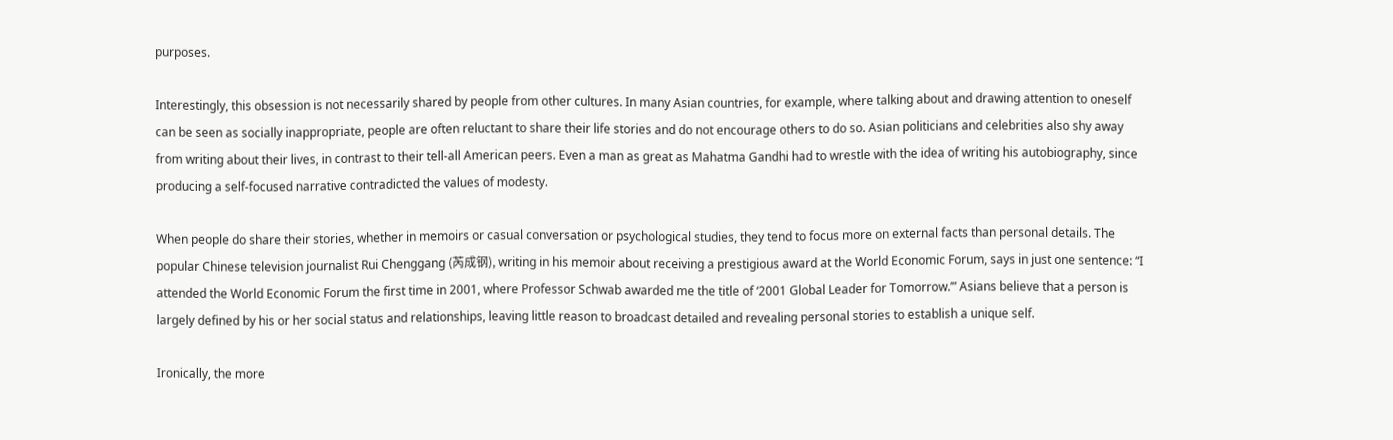purposes.

Interestingly, this obsession is not necessarily shared by people from other cultures. In many Asian countries, for example, where talking about and drawing attention to oneself can be seen as socially inappropriate, people are often reluctant to share their life stories and do not encourage others to do so. Asian politicians and celebrities also shy away from writing about their lives, in contrast to their tell-all American peers. Even a man as great as Mahatma Gandhi had to wrestle with the idea of writing his autobiography, since producing a self-focused narrative contradicted the values of modesty.

When people do share their stories, whether in memoirs or casual conversation or psychological studies, they tend to focus more on external facts than personal details. The popular Chinese television journalist Rui Chenggang (芮成钢), writing in his memoir about receiving a prestigious award at the World Economic Forum, says in just one sentence: “I attended the World Economic Forum the first time in 2001, where Professor Schwab awarded me the title of ‘2001 Global Leader for Tomorrow.’” Asians believe that a person is largely defined by his or her social status and relationships, leaving little reason to broadcast detailed and revealing personal stories to establish a unique self.

Ironically, the more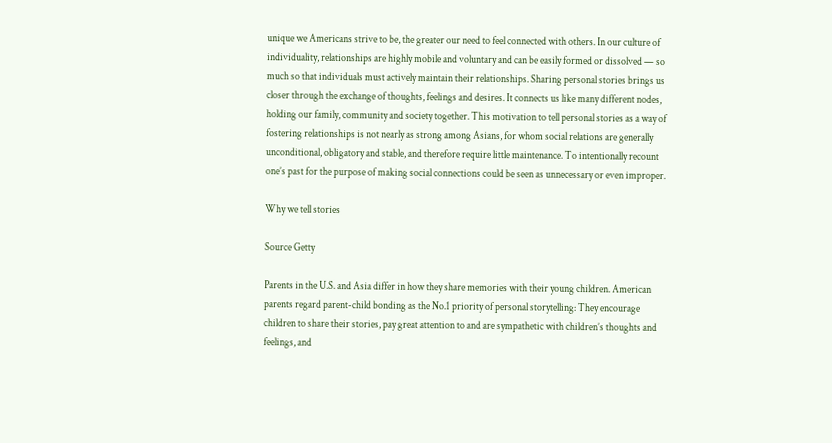unique we Americans strive to be, the greater our need to feel connected with others. In our culture of individuality, relationships are highly mobile and voluntary and can be easily formed or dissolved — so much so that individuals must actively maintain their relationships. Sharing personal stories brings us closer through the exchange of thoughts, feelings and desires. It connects us like many different nodes, holding our family, community and society together. This motivation to tell personal stories as a way of fostering relationships is not nearly as strong among Asians, for whom social relations are generally unconditional, obligatory and stable, and therefore require little maintenance. To intentionally recount one’s past for the purpose of making social connections could be seen as unnecessary or even improper.

Why we tell stories

Source Getty

Parents in the U.S. and Asia differ in how they share memories with their young children. American parents regard parent-child bonding as the No.1 priority of personal storytelling: They encourage children to share their stories, pay great attention to and are sympathetic with children’s thoughts and feelings, and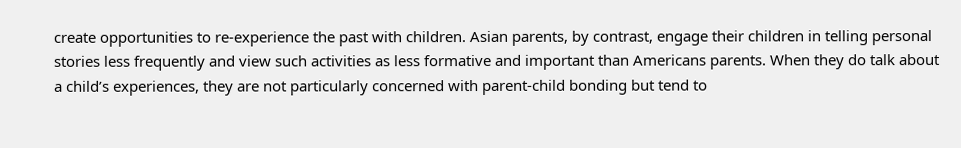create opportunities to re-experience the past with children. Asian parents, by contrast, engage their children in telling personal stories less frequently and view such activities as less formative and important than Americans parents. When they do talk about a child’s experiences, they are not particularly concerned with parent-child bonding but tend to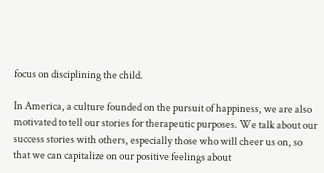focus on disciplining the child.

In America, a culture founded on the pursuit of happiness, we are also motivated to tell our stories for therapeutic purposes. We talk about our success stories with others, especially those who will cheer us on, so that we can capitalize on our positive feelings about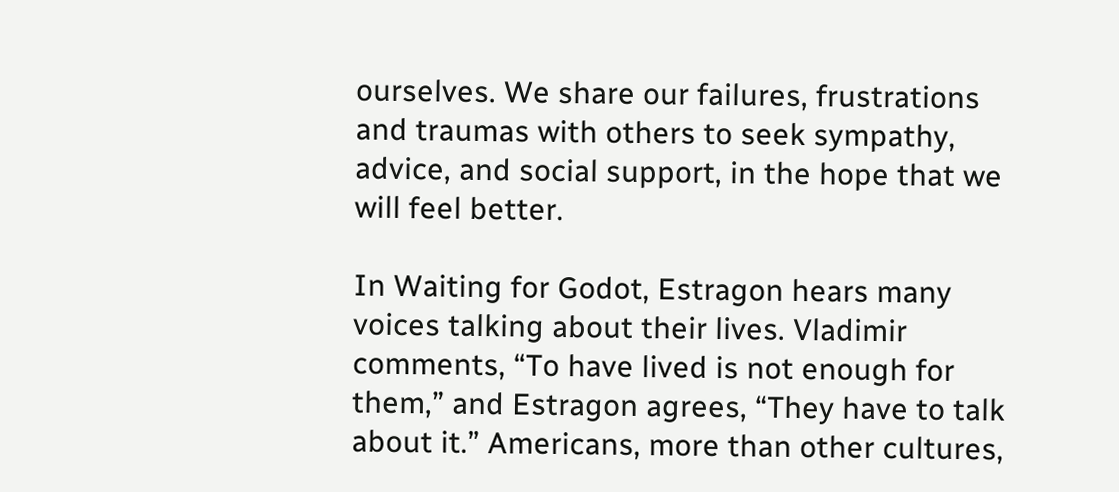ourselves. We share our failures, frustrations and traumas with others to seek sympathy, advice, and social support, in the hope that we will feel better.

In Waiting for Godot, Estragon hears many voices talking about their lives. Vladimir comments, “To have lived is not enough for them,” and Estragon agrees, “They have to talk about it.” Americans, more than other cultures,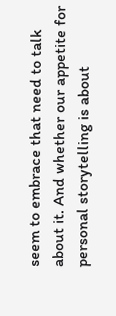seem to embrace that need to talk about it. And whether our appetite for personal storytelling is about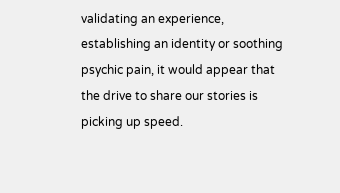validating an experience, establishing an identity or soothing psychic pain, it would appear that the drive to share our stories is picking up speed.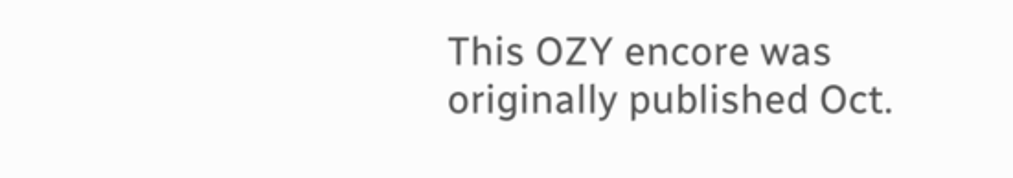This OZY encore was originally published Oct.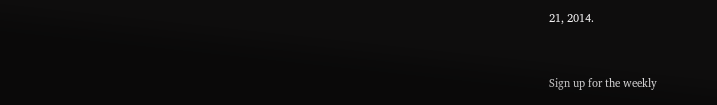21, 2014.


Sign up for the weekly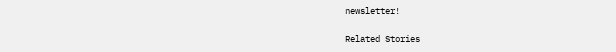newsletter!

Related Stories